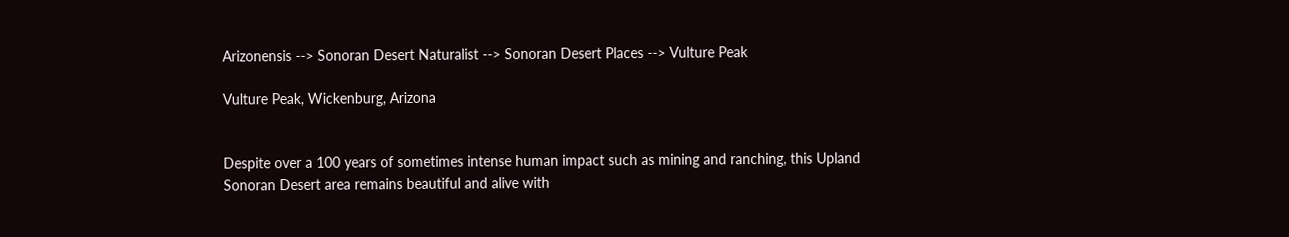Arizonensis --> Sonoran Desert Naturalist --> Sonoran Desert Places --> Vulture Peak

Vulture Peak, Wickenburg, Arizona


Despite over a 100 years of sometimes intense human impact such as mining and ranching, this Upland Sonoran Desert area remains beautiful and alive with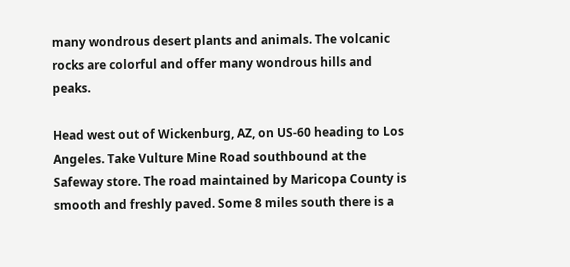many wondrous desert plants and animals. The volcanic rocks are colorful and offer many wondrous hills and peaks.

Head west out of Wickenburg, AZ, on US-60 heading to Los Angeles. Take Vulture Mine Road southbound at the Safeway store. The road maintained by Maricopa County is smooth and freshly paved. Some 8 miles south there is a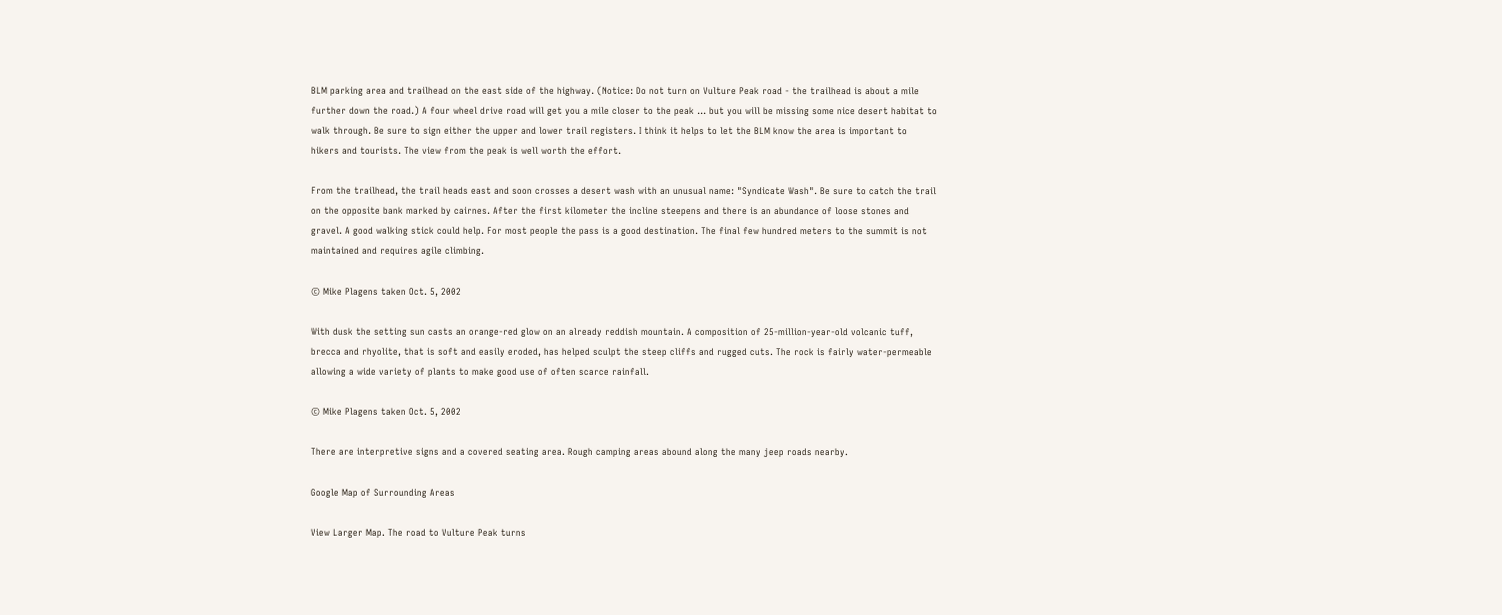BLM parking area and trailhead on the east side of the highway. (Notice: Do not turn on Vulture Peak road - the trailhead is about a mile further down the road.) A four wheel drive road will get you a mile closer to the peak ... but you will be missing some nice desert habitat to walk through. Be sure to sign either the upper and lower trail registers. I think it helps to let the BLM know the area is important to hikers and tourists. The view from the peak is well worth the effort.

From the trailhead, the trail heads east and soon crosses a desert wash with an unusual name: "Syndicate Wash". Be sure to catch the trail on the opposite bank marked by cairnes. After the first kilometer the incline steepens and there is an abundance of loose stones and gravel. A good walking stick could help. For most people the pass is a good destination. The final few hundred meters to the summit is not maintained and requires agile climbing.

© Mike Plagens taken Oct. 5, 2002

With dusk the setting sun casts an orange-red glow on an already reddish mountain. A composition of 25-million-year-old volcanic tuff, brecca and rhyolite, that is soft and easily eroded, has helped sculpt the steep cliffs and rugged cuts. The rock is fairly water-permeable allowing a wide variety of plants to make good use of often scarce rainfall.

© Mike Plagens taken Oct. 5, 2002

There are interpretive signs and a covered seating area. Rough camping areas abound along the many jeep roads nearby.

Google Map of Surrounding Areas

View Larger Map. The road to Vulture Peak turns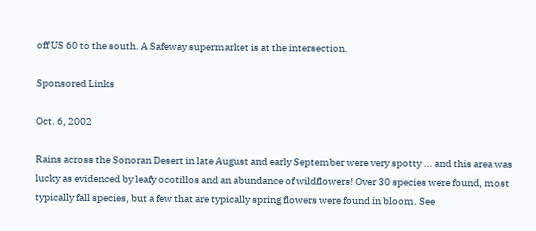off US 60 to the south. A Safeway supermarket is at the intersection.

Sponsored Links

Oct. 6, 2002

Rains across the Sonoran Desert in late August and early September were very spotty ... and this area was lucky as evidenced by leafy ocotillos and an abundance of wildflowers! Over 30 species were found, most typically fall species, but a few that are typically spring flowers were found in bloom. See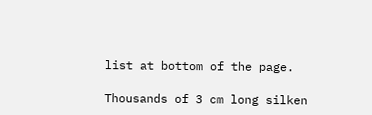list at bottom of the page.

Thousands of 3 cm long silken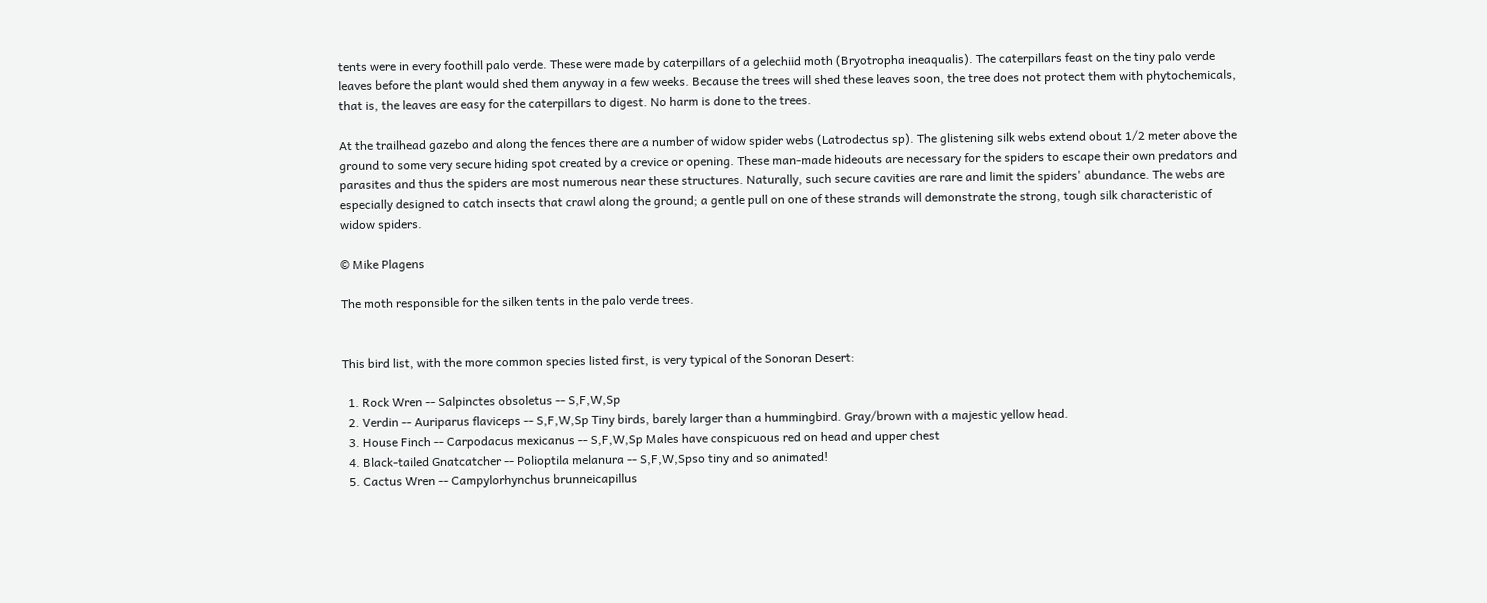tents were in every foothill palo verde. These were made by caterpillars of a gelechiid moth (Bryotropha ineaqualis). The caterpillars feast on the tiny palo verde leaves before the plant would shed them anyway in a few weeks. Because the trees will shed these leaves soon, the tree does not protect them with phytochemicals, that is, the leaves are easy for the caterpillars to digest. No harm is done to the trees.

At the trailhead gazebo and along the fences there are a number of widow spider webs (Latrodectus sp). The glistening silk webs extend obout 1/2 meter above the ground to some very secure hiding spot created by a crevice or opening. These man-made hideouts are necessary for the spiders to escape their own predators and parasites and thus the spiders are most numerous near these structures. Naturally, such secure cavities are rare and limit the spiders' abundance. The webs are especially designed to catch insects that crawl along the ground; a gentle pull on one of these strands will demonstrate the strong, tough silk characteristic of widow spiders.

© Mike Plagens

The moth responsible for the silken tents in the palo verde trees.


This bird list, with the more common species listed first, is very typical of the Sonoran Desert:

  1. Rock Wren -- Salpinctes obsoletus -- S,F,W,Sp
  2. Verdin -- Auriparus flaviceps -- S,F,W,Sp Tiny birds, barely larger than a hummingbird. Gray/brown with a majestic yellow head.
  3. House Finch -- Carpodacus mexicanus -- S,F,W,Sp Males have conspicuous red on head and upper chest
  4. Black-tailed Gnatcatcher -- Polioptila melanura -- S,F,W,Spso tiny and so animated!
  5. Cactus Wren -- Campylorhynchus brunneicapillus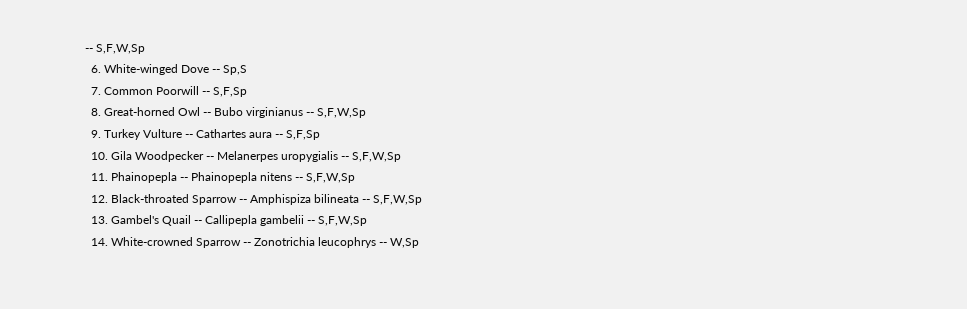-- S,F,W,Sp
  6. White-winged Dove -- Sp,S
  7. Common Poorwill -- S,F,Sp
  8. Great-horned Owl -- Bubo virginianus -- S,F,W,Sp
  9. Turkey Vulture -- Cathartes aura -- S,F,Sp
  10. Gila Woodpecker -- Melanerpes uropygialis -- S,F,W,Sp
  11. Phainopepla -- Phainopepla nitens -- S,F,W,Sp
  12. Black-throated Sparrow -- Amphispiza bilineata -- S,F,W,Sp
  13. Gambel's Quail -- Callipepla gambelii -- S,F,W,Sp
  14. White-crowned Sparrow -- Zonotrichia leucophrys -- W,Sp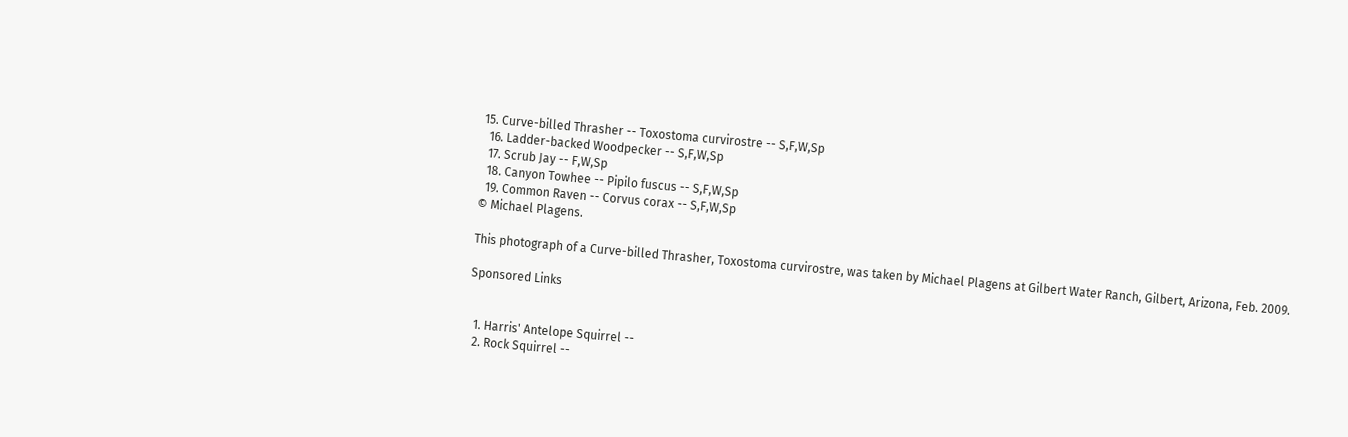15. Curve-billed Thrasher -- Toxostoma curvirostre -- S,F,W,Sp
  16. Ladder-backed Woodpecker -- S,F,W,Sp
  17. Scrub Jay -- F,W,Sp
  18. Canyon Towhee -- Pipilo fuscus -- S,F,W,Sp
  19. Common Raven -- Corvus corax -- S,F,W,Sp
© Michael Plagens.

This photograph of a Curve-billed Thrasher, Toxostoma curvirostre, was taken by Michael Plagens at Gilbert Water Ranch, Gilbert, Arizona, Feb. 2009.

Sponsored Links


  1. Harris' Antelope Squirrel --
  2. Rock Squirrel --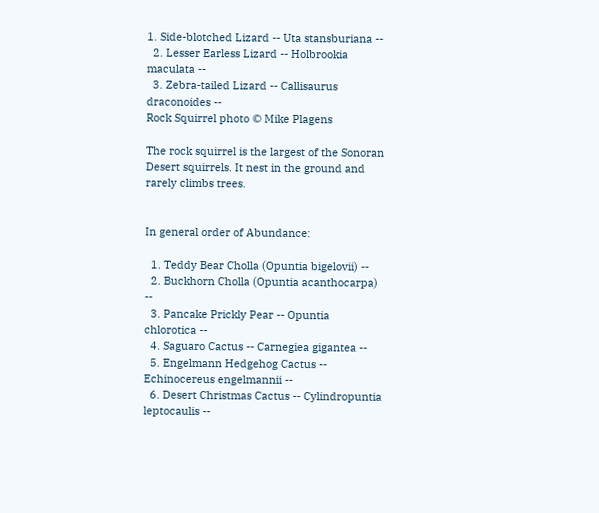1. Side-blotched Lizard -- Uta stansburiana --
  2. Lesser Earless Lizard -- Holbrookia maculata --
  3. Zebra-tailed Lizard -- Callisaurus draconoides --
Rock Squirrel photo © Mike Plagens

The rock squirrel is the largest of the Sonoran Desert squirrels. It nest in the ground and rarely climbs trees.


In general order of Abundance:

  1. Teddy Bear Cholla (Opuntia bigelovii) --
  2. Buckhorn Cholla (Opuntia acanthocarpa) --
  3. Pancake Prickly Pear -- Opuntia chlorotica --
  4. Saguaro Cactus -- Carnegiea gigantea --
  5. Engelmann Hedgehog Cactus -- Echinocereus engelmannii --
  6. Desert Christmas Cactus -- Cylindropuntia leptocaulis --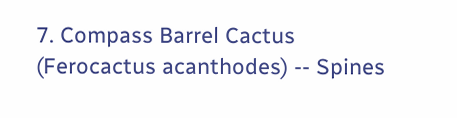7. Compass Barrel Cactus (Ferocactus acanthodes) -- Spines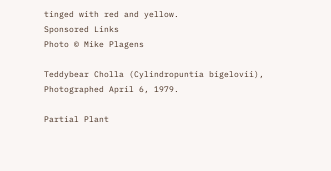tinged with red and yellow.
Sponsored Links
Photo © Mike Plagens

Teddybear Cholla (Cylindropuntia bigelovii), Photographed April 6, 1979.

Partial Plant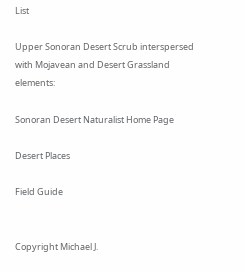List

Upper Sonoran Desert Scrub interspersed with Mojavean and Desert Grassland elements:

Sonoran Desert Naturalist Home Page

Desert Places

Field Guide


Copyright Michael J.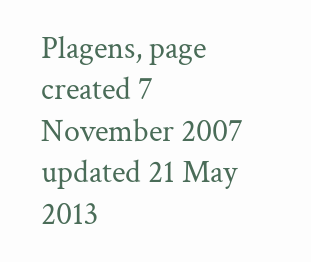Plagens, page created 7 November 2007
updated 21 May 2013